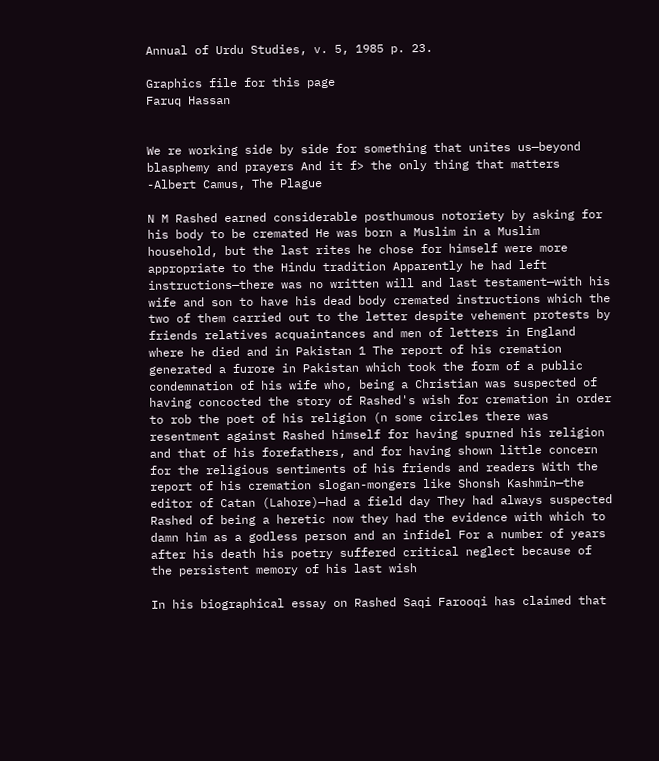Annual of Urdu Studies, v. 5, 1985 p. 23.

Graphics file for this page
Faruq Hassan


We re working side by side for something that unites us—beyond blasphemy and prayers And it f> the only thing that matters -Albert Camus, The Plague

N M Rashed earned considerable posthumous notoriety by asking for his body to be cremated He was born a Muslim in a Muslim household, but the last rites he chose for himself were more appropriate to the Hindu tradition Apparently he had left instructions—there was no written will and last testament—with his wife and son to have his dead body cremated instructions which the two of them carried out to the letter despite vehement protests by friends relatives acquaintances and men of letters in England where he died and in Pakistan 1 The report of his cremation generated a furore in Pakistan which took the form of a public condemnation of his wife who, being a Christian was suspected of having concocted the story of Rashed's wish for cremation in order to rob the poet of his religion (n some circles there was resentment against Rashed himself for having spurned his religion and that of his forefathers, and for having shown little concern for the religious sentiments of his friends and readers With the report of his cremation slogan-mongers like Shonsh Kashmin—the editor of Catan (Lahore)—had a field day They had always suspected Rashed of being a heretic now they had the evidence with which to damn him as a godless person and an infidel For a number of years after his death his poetry suffered critical neglect because of the persistent memory of his last wish

In his biographical essay on Rashed Saqi Farooqi has claimed that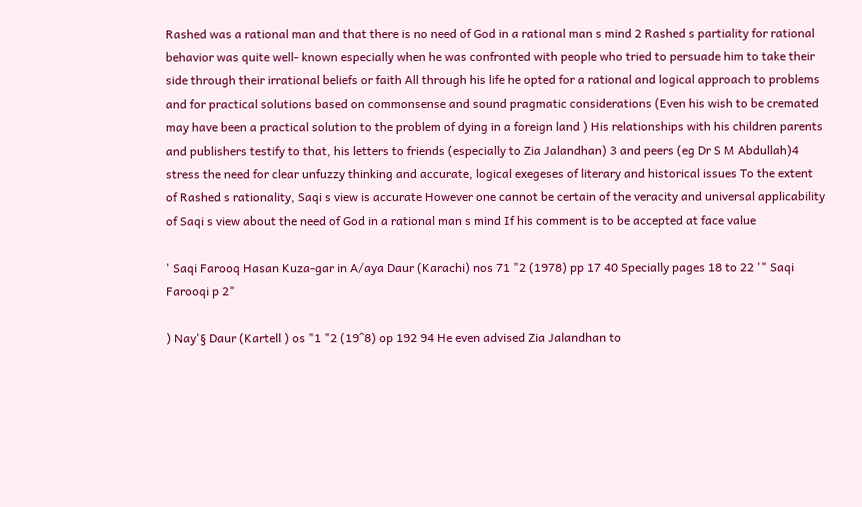Rashed was a rational man and that there is no need of God in a rational man s mind 2 Rashed s partiality for rational behavior was quite well- known especially when he was confronted with people who tried to persuade him to take their side through their irrational beliefs or faith All through his life he opted for a rational and logical approach to problems and for practical solutions based on commonsense and sound pragmatic considerations (Even his wish to be cremated may have been a practical solution to the problem of dying in a foreign land ) His relationships with his children parents and publishers testify to that, his letters to friends (especially to Zia Jalandhan) 3 and peers (eg Dr S M Abdullah)4 stress the need for clear unfuzzy thinking and accurate, logical exegeses of literary and historical issues To the extent of Rashed s rationality, Saqi s view is accurate However one cannot be certain of the veracity and universal applicability of Saqi s view about the need of God in a rational man s mind If his comment is to be accepted at face value

' Saqi Farooq Hasan Kuza-gar in A/aya Daur (Karachi) nos 71 "2 (1978) pp 17 40 Specially pages 18 to 22 '" Saqi Farooqi p 2"

) Nay'§ Daur (Kartell ) os "1 "2 (19^8) op 192 94 He even advised Zia Jalandhan to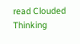read Clouded Thinking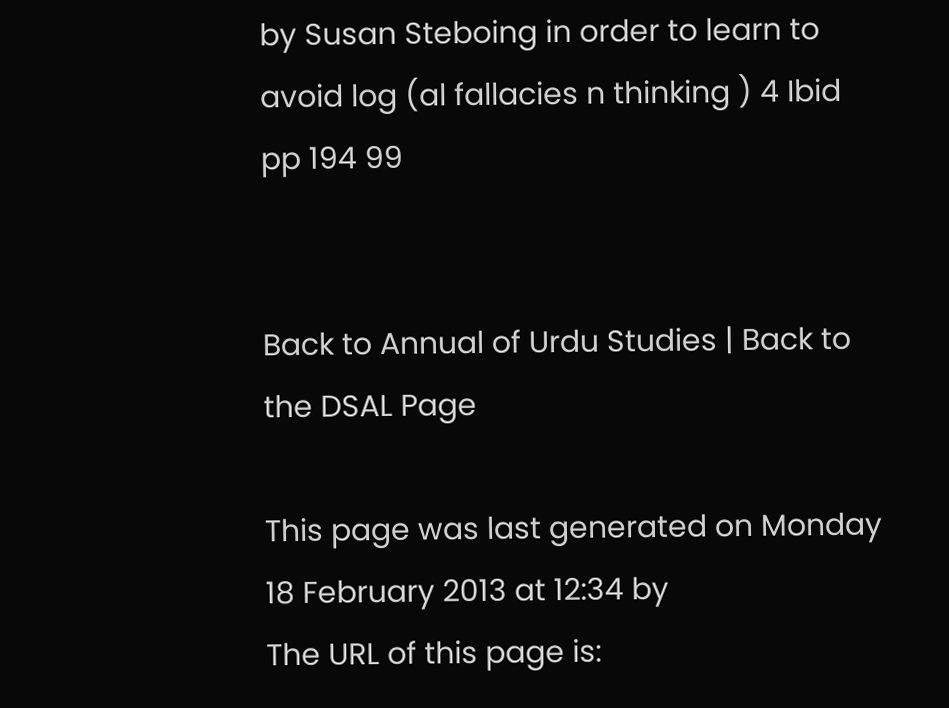by Susan Steboing in order to learn to avoid log (al fallacies n thinking ) 4 Ibid pp 194 99


Back to Annual of Urdu Studies | Back to the DSAL Page

This page was last generated on Monday 18 February 2013 at 12:34 by
The URL of this page is: